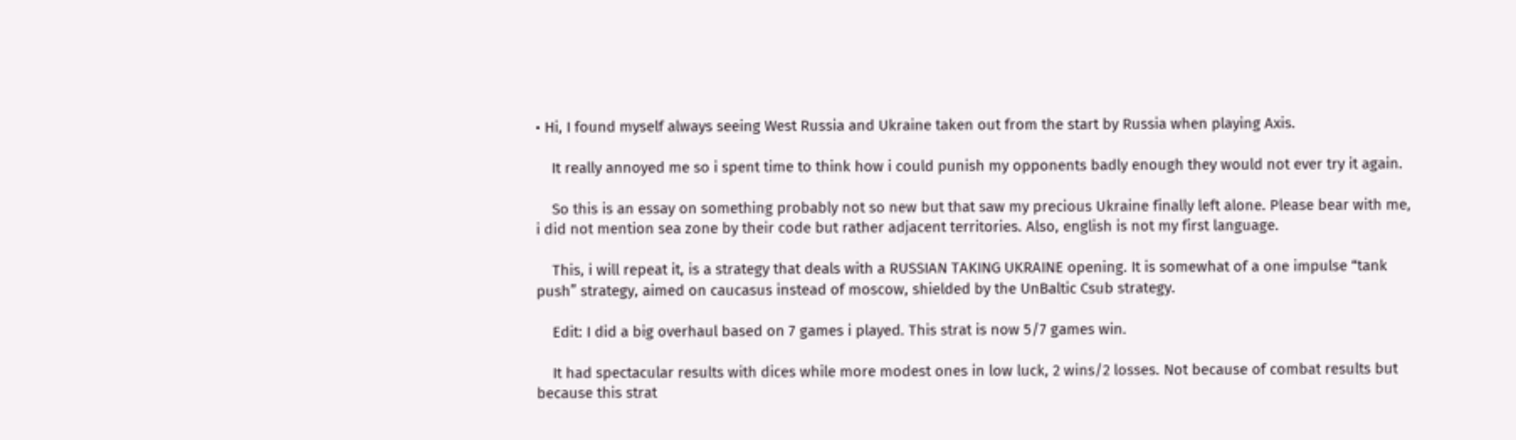• Hi, I found myself always seeing West Russia and Ukraine taken out from the start by Russia when playing Axis.

    It really annoyed me so i spent time to think how i could punish my opponents badly enough they would not ever try it again.

    So this is an essay on something probably not so new but that saw my precious Ukraine finally left alone. Please bear with me, i did not mention sea zone by their code but rather adjacent territories. Also, english is not my first language.

    This, i will repeat it, is a strategy that deals with a RUSSIAN TAKING UKRAINE opening. It is somewhat of a one impulse “tank push” strategy, aimed on caucasus instead of moscow, shielded by the UnBaltic Csub strategy.

    Edit: I did a big overhaul based on 7 games i played. This strat is now 5/7 games win.

    It had spectacular results with dices while more modest ones in low luck, 2 wins/2 losses. Not because of combat results but because this strat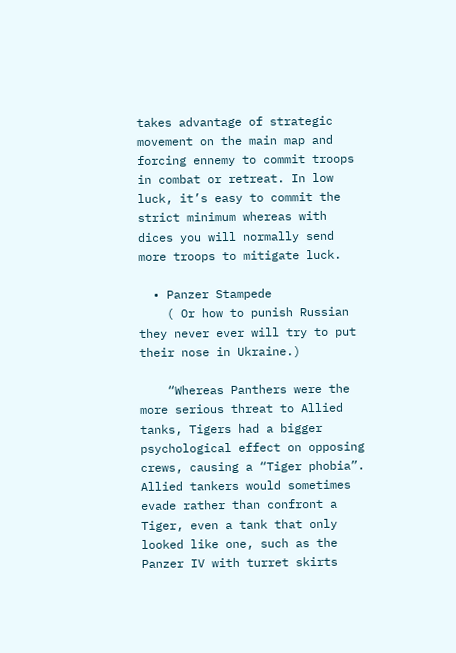takes advantage of strategic movement on the main map and forcing ennemy to commit troops in combat or retreat. In low luck, it’s easy to commit the strict minimum whereas with dices you will normally send more troops to mitigate luck.

  • Panzer Stampede
    ( Or how to punish Russian they never ever will try to put their nose in Ukraine.)

    “Whereas Panthers were the more serious threat to Allied tanks, Tigers had a bigger psychological effect on opposing crews, causing a “Tiger phobia”. Allied tankers would sometimes evade rather than confront a Tiger, even a tank that only looked like one, such as the Panzer IV with turret skirts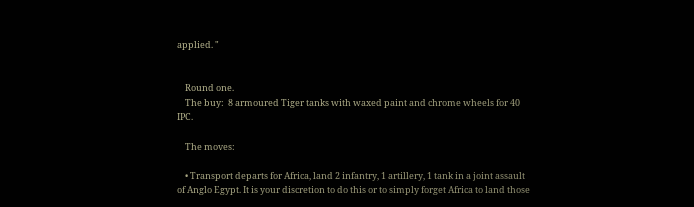applied. "


    Round one.
    The buy:  8 armoured Tiger tanks with waxed paint and chrome wheels for 40 IPC.

    The moves:

    • Transport departs for Africa, land 2 infantry, 1 artillery, 1 tank in a joint assault of Anglo Egypt. It is your discretion to do this or to simply forget Africa to land those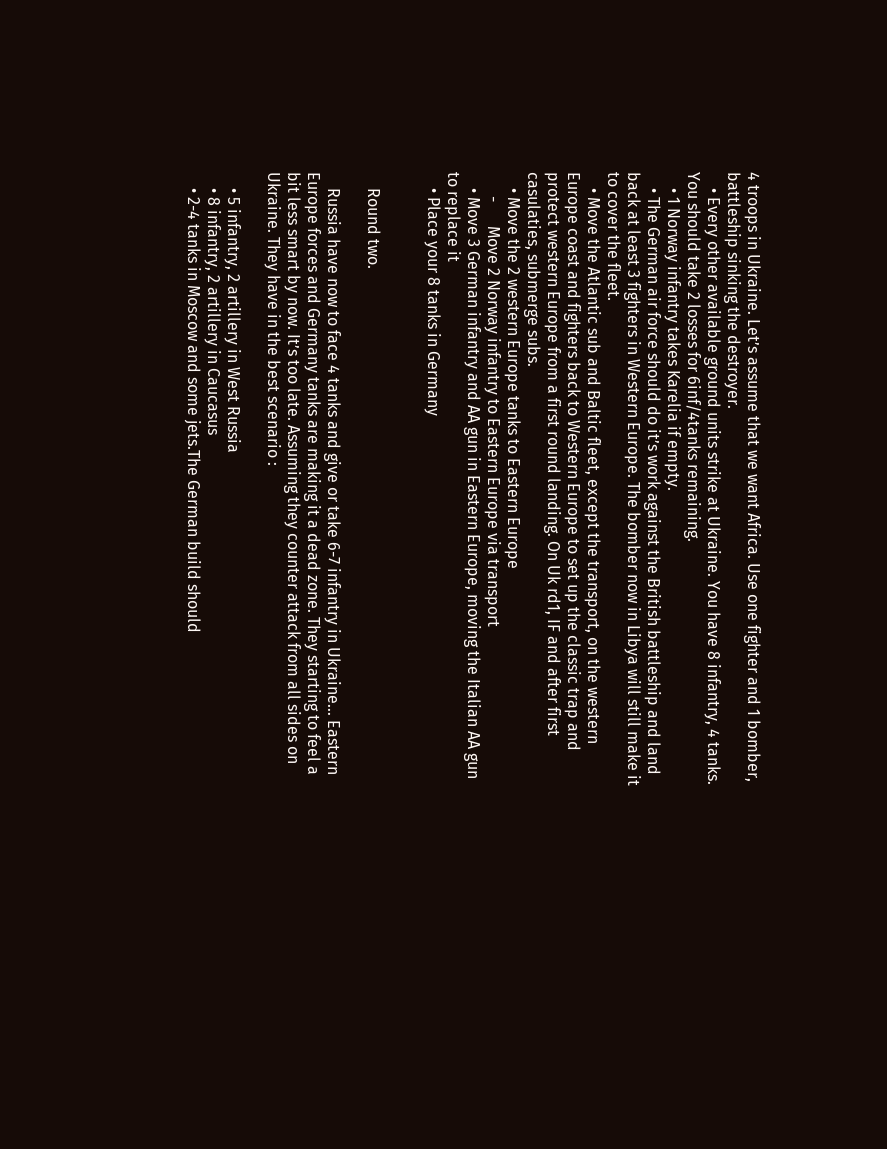4 troops in Ukraine. Let’s assume that we want Africa. Use one fighter and 1 bomber, battleship sinking the destroyer.
    • Every other available ground units strike at Ukraine. You have 8 infantry, 4 tanks. You should take 2 losses for 6inf/4tanks remaining.
    • 1 Norway infantry takes Karelia if empty.
    • The German air force should do it’s work against the British battleship and land back at least 3 fighters in Western Europe. The bomber now in Libya will still make it to cover the fleet.
    • Move the Atlantic sub and Baltic fleet, except the transport, on the western Europe coast and fighters back to Western Europe to set up the classic trap and protect western Europe from a first round landing. On Uk rd1, IF and after first casulaties, submerge subs.
    • Move the 2 western Europe tanks to Eastern Europe
      -      Move 2 Norway infantry to Eastern Europe via transport
    • Move 3 German infantry and AA gun in Eastern Europe, moving the Italian AA gun to replace it
    • Place your 8 tanks in Germany


    Round two.

    Russia have now to face 4 tanks and give or take 6-7 infantry in Ukraine… Eastern Europe forces and Germany tanks are making it a dead zone. They starting to feel a bit less smart by now. It’s too late. Assuming they counter attack from all sides on Ukraine. They have in the best scenario :

    • 5 infantry, 2 artillery in West Russia
    • 8 infantry, 2 artillery in Caucasus
    • 2-4 tanks in Moscow and some jets.The German build should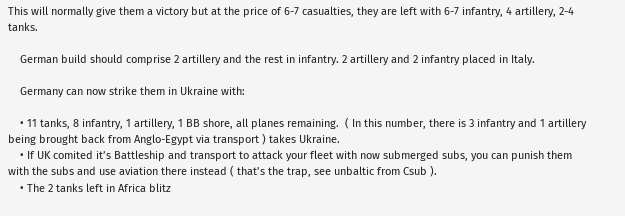This will normally give them a victory but at the price of 6-7 casualties, they are left with 6-7 infantry, 4 artillery, 2-4 tanks.

    German build should comprise 2 artillery and the rest in infantry. 2 artillery and 2 infantry placed in Italy.

    Germany can now strike them in Ukraine with:

    • 11 tanks, 8 infantry, 1 artillery, 1 BB shore, all planes remaining.  ( In this number, there is 3 infantry and 1 artillery being brought back from Anglo-Egypt via transport ) takes Ukraine.
    • If UK comited it’s Battleship and transport to attack your fleet with now submerged subs, you can punish them with the subs and use aviation there instead ( that’s the trap, see unbaltic from Csub ).
    • The 2 tanks left in Africa blitz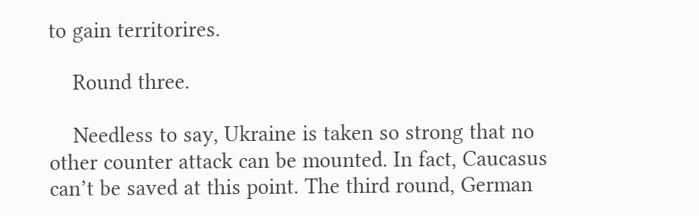to gain territorires.

    Round three.

    Needless to say, Ukraine is taken so strong that no other counter attack can be mounted. In fact, Caucasus can’t be saved at this point. The third round, German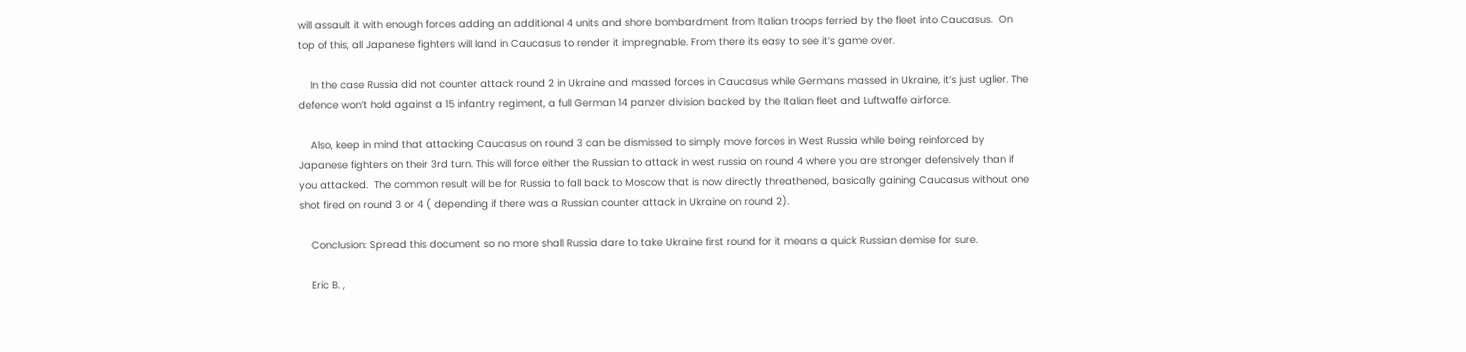will assault it with enough forces adding an additional 4 units and shore bombardment from Italian troops ferried by the fleet into Caucasus.  On top of this, all Japanese fighters will land in Caucasus to render it impregnable. From there its easy to see it’s game over.

    In the case Russia did not counter attack round 2 in Ukraine and massed forces in Caucasus while Germans massed in Ukraine, it’s just uglier. The defence won’t hold against a 15 infantry regiment, a full German 14 panzer division backed by the Italian fleet and Luftwaffe airforce.

    Also, keep in mind that attacking Caucasus on round 3 can be dismissed to simply move forces in West Russia while being reinforced by Japanese fighters on their 3rd turn. This will force either the Russian to attack in west russia on round 4 where you are stronger defensively than if you attacked.  The common result will be for Russia to fall back to Moscow that is now directly threathened, basically gaining Caucasus without one shot fired on round 3 or 4 ( depending if there was a Russian counter attack in Ukraine on round 2).

    Conclusion: Spread this document so no more shall Russia dare to take Ukraine first round for it means a quick Russian demise for sure.

    Eric B. ,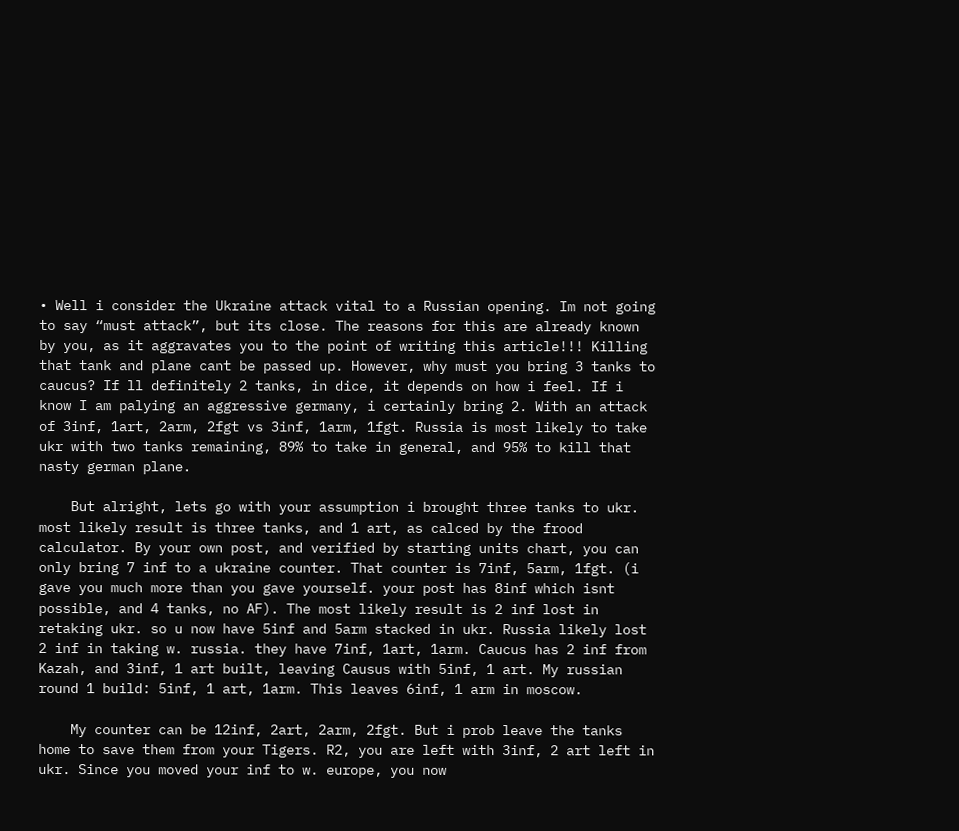• Well i consider the Ukraine attack vital to a Russian opening. Im not going to say “must attack”, but its close. The reasons for this are already known by you, as it aggravates you to the point of writing this article!!! Killing that tank and plane cant be passed up. However, why must you bring 3 tanks to caucus? If ll definitely 2 tanks, in dice, it depends on how i feel. If i know I am palying an aggressive germany, i certainly bring 2. With an attack of 3inf, 1art, 2arm, 2fgt vs 3inf, 1arm, 1fgt. Russia is most likely to take ukr with two tanks remaining, 89% to take in general, and 95% to kill that nasty german plane.

    But alright, lets go with your assumption i brought three tanks to ukr. most likely result is three tanks, and 1 art, as calced by the frood calculator. By your own post, and verified by starting units chart, you can only bring 7 inf to a ukraine counter. That counter is 7inf, 5arm, 1fgt. (i gave you much more than you gave yourself. your post has 8inf which isnt possible, and 4 tanks, no AF). The most likely result is 2 inf lost in retaking ukr. so u now have 5inf and 5arm stacked in ukr. Russia likely lost 2 inf in taking w. russia. they have 7inf, 1art, 1arm. Caucus has 2 inf from Kazah, and 3inf, 1 art built, leaving Causus with 5inf, 1 art. My russian round 1 build: 5inf, 1 art, 1arm. This leaves 6inf, 1 arm in moscow.

    My counter can be 12inf, 2art, 2arm, 2fgt. But i prob leave the tanks home to save them from your Tigers. R2, you are left with 3inf, 2 art left in ukr. Since you moved your inf to w. europe, you now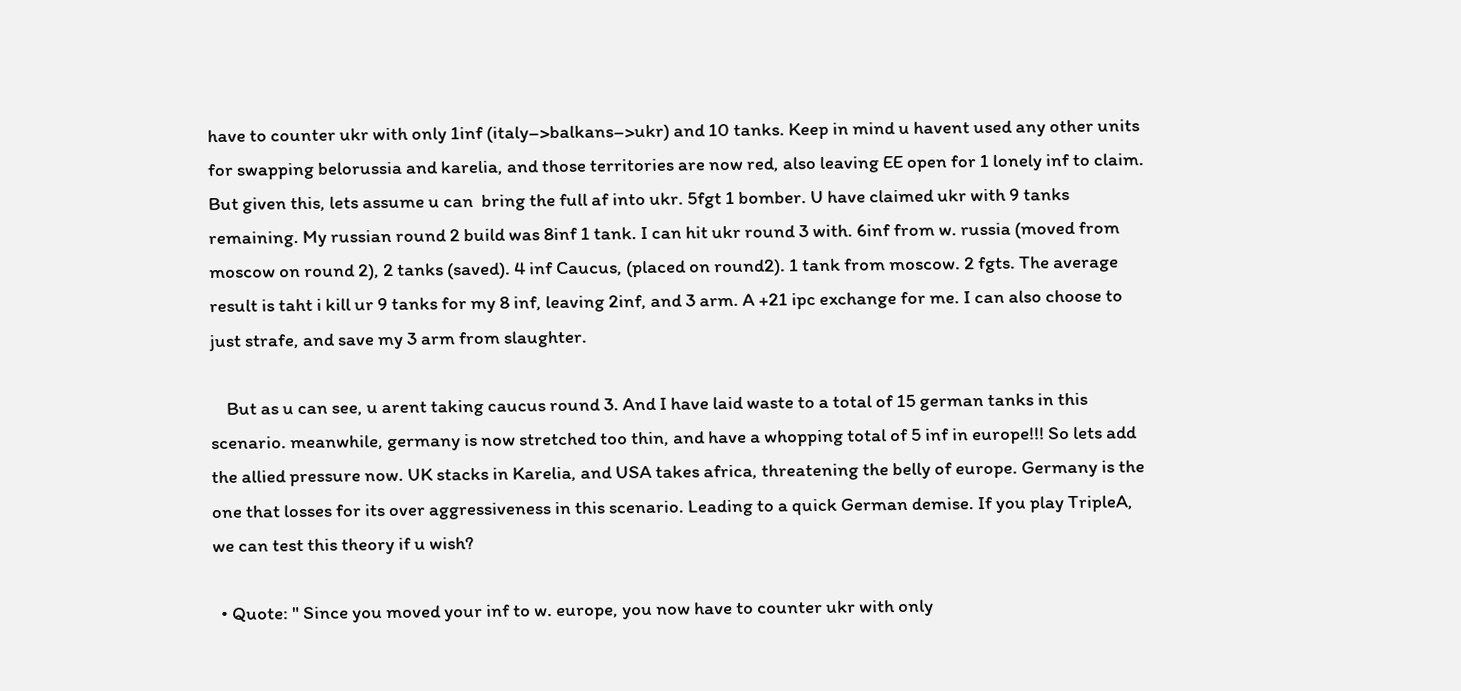have to counter ukr with only 1inf (italy–>balkans–>ukr) and 10 tanks. Keep in mind u havent used any other units for swapping belorussia and karelia, and those territories are now red, also leaving EE open for 1 lonely inf to claim. But given this, lets assume u can  bring the full af into ukr. 5fgt 1 bomber. U have claimed ukr with 9 tanks remaining. My russian round 2 build was 8inf 1 tank. I can hit ukr round 3 with. 6inf from w. russia (moved from moscow on round 2), 2 tanks (saved). 4 inf Caucus, (placed on round2). 1 tank from moscow. 2 fgts. The average result is taht i kill ur 9 tanks for my 8 inf, leaving 2inf, and 3 arm. A +21 ipc exchange for me. I can also choose to just strafe, and save my 3 arm from slaughter.

    But as u can see, u arent taking caucus round 3. And I have laid waste to a total of 15 german tanks in this scenario. meanwhile, germany is now stretched too thin, and have a whopping total of 5 inf in europe!!! So lets add the allied pressure now. UK stacks in Karelia, and USA takes africa, threatening the belly of europe. Germany is the one that losses for its over aggressiveness in this scenario. Leading to a quick German demise. If you play TripleA, we can test this theory if u wish?

  • Quote: " Since you moved your inf to w. europe, you now have to counter ukr with only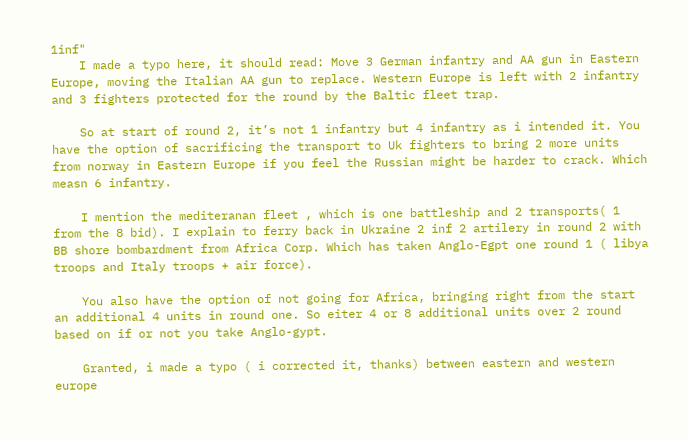1inf"
    I made a typo here, it should read: Move 3 German infantry and AA gun in Eastern Europe, moving the Italian AA gun to replace. Western Europe is left with 2 infantry and 3 fighters protected for the round by the Baltic fleet trap.

    So at start of round 2, it’s not 1 infantry but 4 infantry as i intended it. You have the option of sacrificing the transport to Uk fighters to bring 2 more units from norway in Eastern Europe if you feel the Russian might be harder to crack. Which measn 6 infantry.

    I mention the mediteranan fleet , which is one battleship and 2 transports( 1 from the 8 bid). I explain to ferry back in Ukraine 2 inf 2 artilery in round 2 with BB shore bombardment from Africa Corp. Which has taken Anglo-Egpt one round 1 ( libya troops and Italy troops + air force).

    You also have the option of not going for Africa, bringing right from the start an additional 4 units in round one. So eiter 4 or 8 additional units over 2 round based on if or not you take Anglo-gypt.

    Granted, i made a typo ( i corrected it, thanks) between eastern and western europe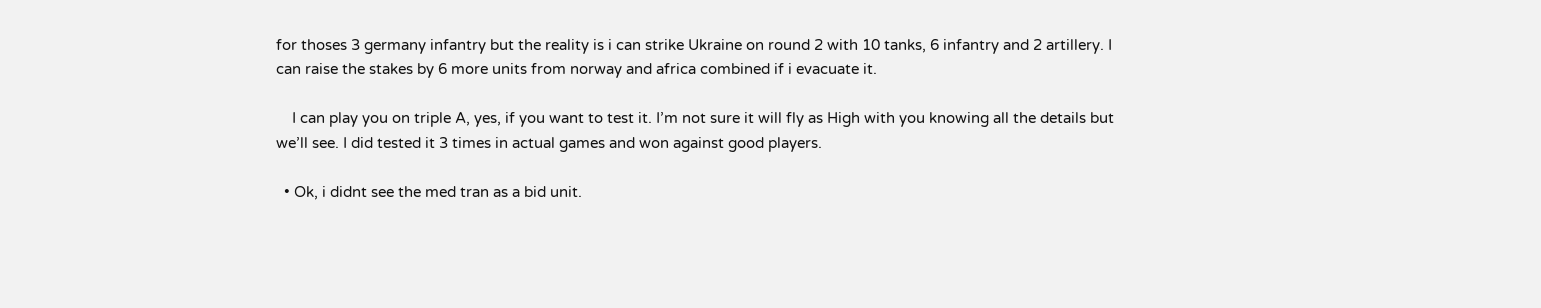for thoses 3 germany infantry but the reality is i can strike Ukraine on round 2 with 10 tanks, 6 infantry and 2 artillery. I can raise the stakes by 6 more units from norway and africa combined if i evacuate it.

    I can play you on triple A, yes, if you want to test it. I’m not sure it will fly as High with you knowing all the details but we’ll see. I did tested it 3 times in actual games and won against good players.

  • Ok, i didnt see the med tran as a bid unit.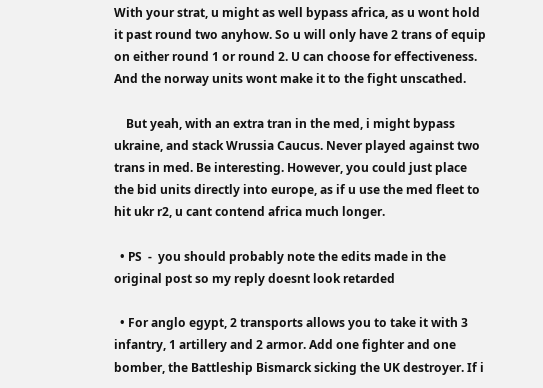With your strat, u might as well bypass africa, as u wont hold it past round two anyhow. So u will only have 2 trans of equip on either round 1 or round 2. U can choose for effectiveness. And the norway units wont make it to the fight unscathed.

    But yeah, with an extra tran in the med, i might bypass ukraine, and stack Wrussia Caucus. Never played against two trans in med. Be interesting. However, you could just place the bid units directly into europe, as if u use the med fleet to hit ukr r2, u cant contend africa much longer.

  • PS  -  you should probably note the edits made in the original post so my reply doesnt look retarded

  • For anglo egypt, 2 transports allows you to take it with 3 infantry, 1 artillery and 2 armor. Add one fighter and one bomber, the Battleship Bismarck sicking the UK destroyer. If i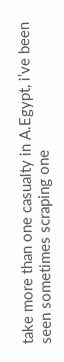take more than one casualty in A.Egypt, i’ve been seen sometimes scraping one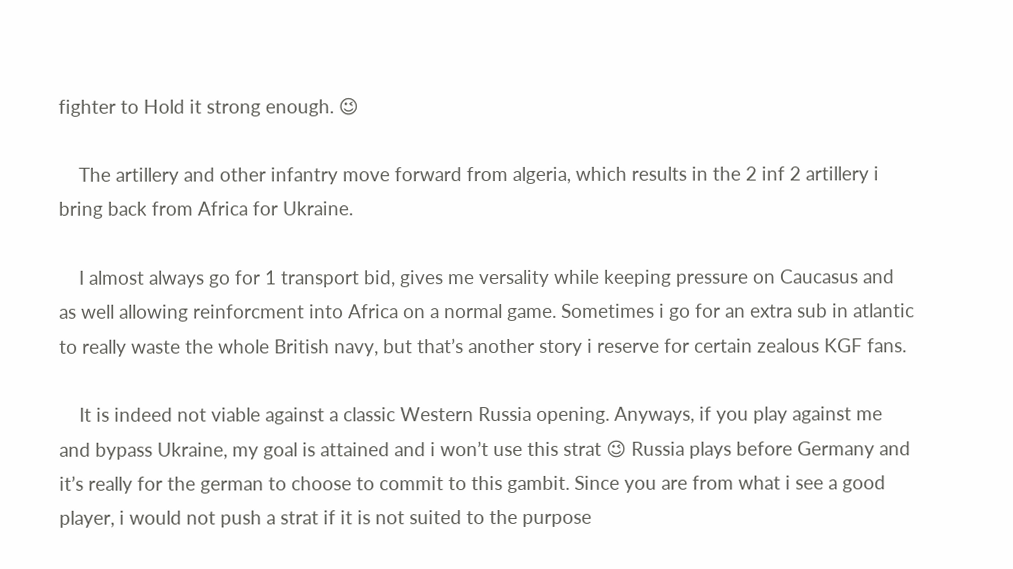fighter to Hold it strong enough. 😉

    The artillery and other infantry move forward from algeria, which results in the 2 inf 2 artillery i bring back from Africa for Ukraine.

    I almost always go for 1 transport bid, gives me versality while keeping pressure on Caucasus and as well allowing reinforcment into Africa on a normal game. Sometimes i go for an extra sub in atlantic to really waste the whole British navy, but that’s another story i reserve for certain zealous KGF fans.

    It is indeed not viable against a classic Western Russia opening. Anyways, if you play against me and bypass Ukraine, my goal is attained and i won’t use this strat 😉 Russia plays before Germany and it’s really for the german to choose to commit to this gambit. Since you are from what i see a good player, i would not push a strat if it is not suited to the purpose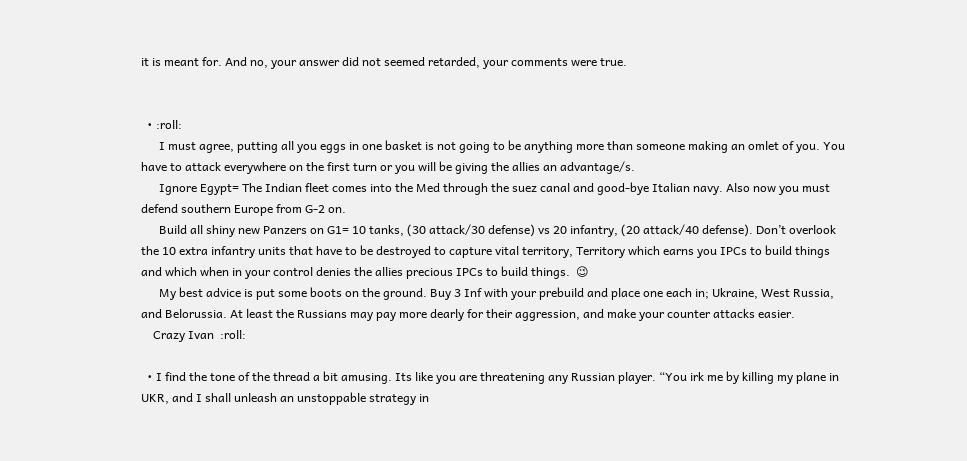it is meant for. And no, your answer did not seemed retarded, your comments were true.


  • :roll:
      I must agree, putting all you eggs in one basket is not going to be anything more than someone making an omlet of you. You have to attack everywhere on the first turn or you will be giving the allies an advantage/s.
      Ignore Egypt= The Indian fleet comes into the Med through the suez canal and good-bye Italian navy. Also now you must defend southern Europe from G-2 on.
      Build all shiny new Panzers on G1= 10 tanks, (30 attack/30 defense) vs 20 infantry, (20 attack/40 defense). Don’t overlook the 10 extra infantry units that have to be destroyed to capture vital territory, Territory which earns you IPCs to build things and which when in your control denies the allies precious IPCs to build things.  😉
      My best advice is put some boots on the ground. Buy 3 Inf with your prebuild and place one each in; Ukraine, West Russia, and Belorussia. At least the Russians may pay more dearly for their aggression, and make your counter attacks easier.
    Crazy Ivan  :roll:

  • I find the tone of the thread a bit amusing. Its like you are threatening any Russian player. “You irk me by killing my plane in UKR, and I shall unleash an unstoppable strategy in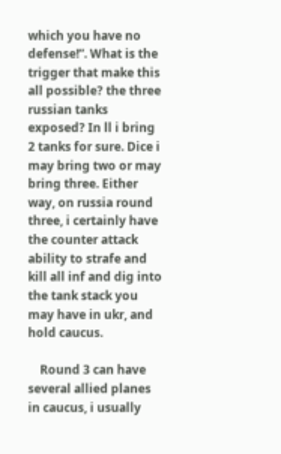which you have no defense!”. What is the trigger that make this all possible? the three russian tanks exposed? In ll i bring 2 tanks for sure. Dice i may bring two or may bring three. Either way, on russia round three, i certainly have the counter attack ability to strafe and kill all inf and dig into the tank stack you may have in ukr, and hold caucus.

    Round 3 can have several allied planes in caucus, i usually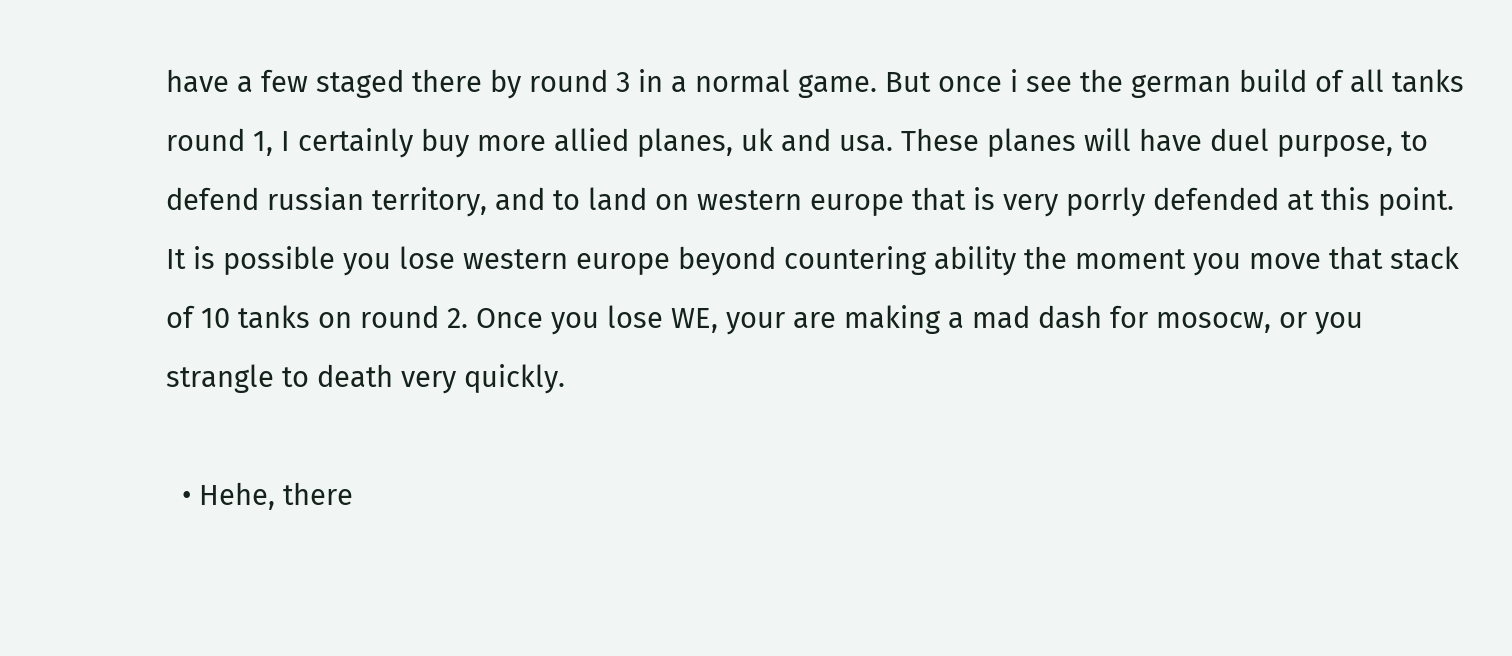have a few staged there by round 3 in a normal game. But once i see the german build of all tanks round 1, I certainly buy more allied planes, uk and usa. These planes will have duel purpose, to defend russian territory, and to land on western europe that is very porrly defended at this point. It is possible you lose western europe beyond countering ability the moment you move that stack of 10 tanks on round 2. Once you lose WE, your are making a mad dash for mosocw, or you strangle to death very quickly.

  • Hehe, there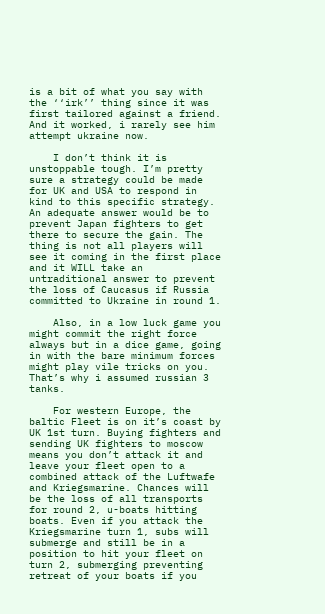is a bit of what you say with the ‘‘irk’’ thing since it was first tailored against a friend. And it worked, i rarely see him attempt ukraine now.

    I don’t think it is unstoppable tough. I’m pretty sure a strategy could be made for UK and USA to respond in kind to this specific strategy. An adequate answer would be to prevent Japan fighters to get there to secure the gain. The thing is not all players will see it coming in the first place and it WILL take an untraditional answer to prevent the loss of Caucasus if Russia committed to Ukraine in round 1.

    Also, in a low luck game you might commit the right force always but in a dice game, going in with the bare minimum forces might play vile tricks on you. That’s why i assumed russian 3 tanks.

    For western Europe, the baltic Fleet is on it’s coast by UK 1st turn. Buying fighters and sending UK fighters to moscow means you don’t attack it and leave your fleet open to a combined attack of the Luftwafe and Kriegsmarine. Chances will be the loss of all transports for round 2, u-boats hitting boats. Even if you attack the Kriegsmarine turn 1, subs will submerge and still be in a position to hit your fleet on turn 2, submerging preventing retreat of your boats if you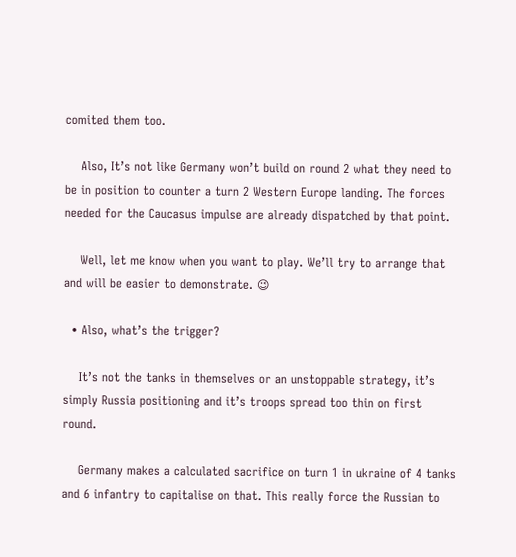comited them too.

    Also, It’s not like Germany won’t build on round 2 what they need to be in position to counter a turn 2 Western Europe landing. The forces needed for the Caucasus impulse are already dispatched by that point.

    Well, let me know when you want to play. We’ll try to arrange that and will be easier to demonstrate. 😉

  • Also, what’s the trigger?

    It’s not the tanks in themselves or an unstoppable strategy, it’s simply Russia positioning and it’s troops spread too thin on first round.

    Germany makes a calculated sacrifice on turn 1 in ukraine of 4 tanks and 6 infantry to capitalise on that. This really force the Russian to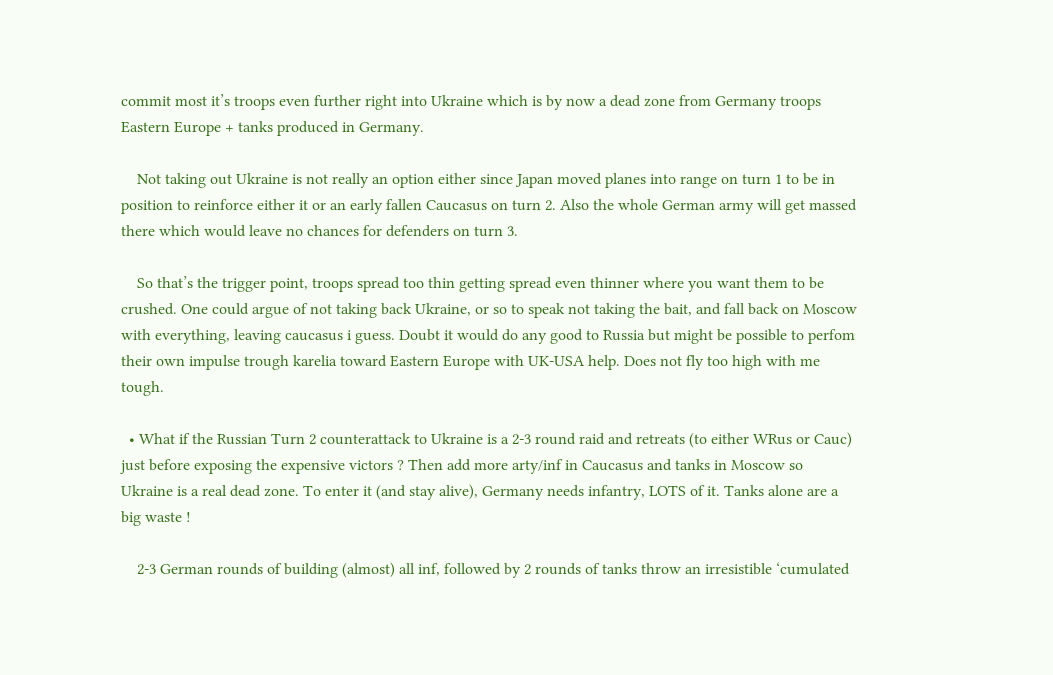commit most it’s troops even further right into Ukraine which is by now a dead zone from Germany troops Eastern Europe + tanks produced in Germany.

    Not taking out Ukraine is not really an option either since Japan moved planes into range on turn 1 to be in position to reinforce either it or an early fallen Caucasus on turn 2. Also the whole German army will get massed there which would leave no chances for defenders on turn 3.

    So that’s the trigger point, troops spread too thin getting spread even thinner where you want them to be crushed. One could argue of not taking back Ukraine, or so to speak not taking the bait, and fall back on Moscow with everything, leaving caucasus i guess. Doubt it would do any good to Russia but might be possible to perfom their own impulse trough karelia toward Eastern Europe with UK-USA help. Does not fly too high with me tough.

  • What if the Russian Turn 2 counterattack to Ukraine is a 2-3 round raid and retreats (to either WRus or Cauc) just before exposing the expensive victors ? Then add more arty/inf in Caucasus and tanks in Moscow so Ukraine is a real dead zone. To enter it (and stay alive), Germany needs infantry, LOTS of it. Tanks alone are a big waste !

    2-3 German rounds of building (almost) all inf, followed by 2 rounds of tanks throw an irresistible ‘cumulated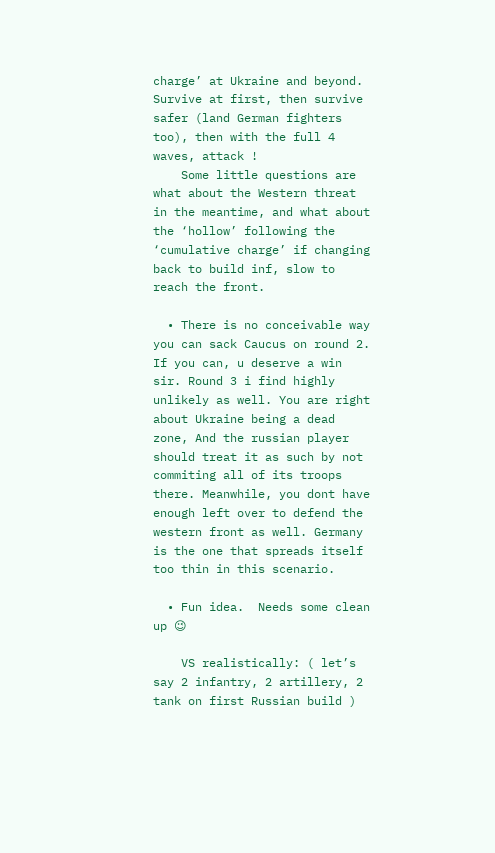charge’ at Ukraine and beyond. Survive at first, then survive safer (land German fighters too), then with the full 4 waves, attack !
    Some little questions are what about the Western threat in the meantime, and what about the ‘hollow’ following the ‘cumulative charge’ if changing back to build inf, slow to reach the front.

  • There is no conceivable way you can sack Caucus on round 2. If you can, u deserve a win sir. Round 3 i find highly unlikely as well. You are right about Ukraine being a dead zone, And the russian player should treat it as such by not commiting all of its troops there. Meanwhile, you dont have enough left over to defend the western front as well. Germany is the one that spreads itself too thin in this scenario.

  • Fun idea.  Needs some clean up 😉

    VS realistically: ( let’s say 2 infantry, 2 artillery, 2 tank on first Russian build )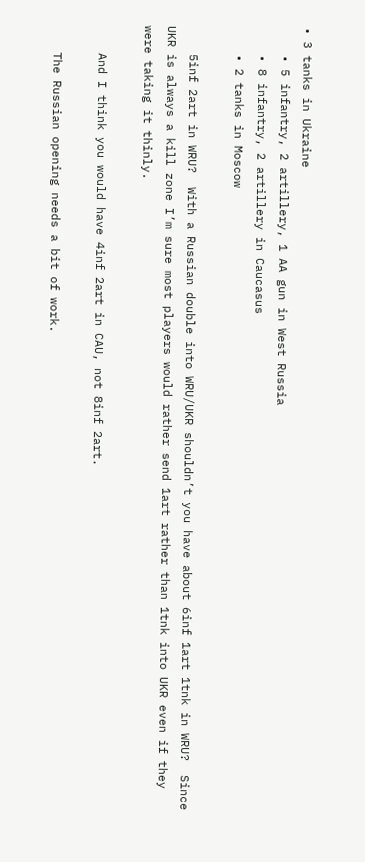• 3 tanks in Ukraine
    • 5 infantry, 2 artillery, 1 AA gun in West Russia
    • 8 infantry, 2 artillery in Caucasus
    • 2 tanks in Moscow

    5inf 2art in WRU?  With a Russian double into WRU/UKR shouldn’t you have about 6inf 1art 1tnk in WRU?  Since UKR is always a kill zone I’m sure most players would rather send 1art rather than 1tnk into UKR even if they were taking it thinly.

    And I think you would have 4inf 2art in CAU, not 8inf 2art.

    The Russian opening needs a bit of work.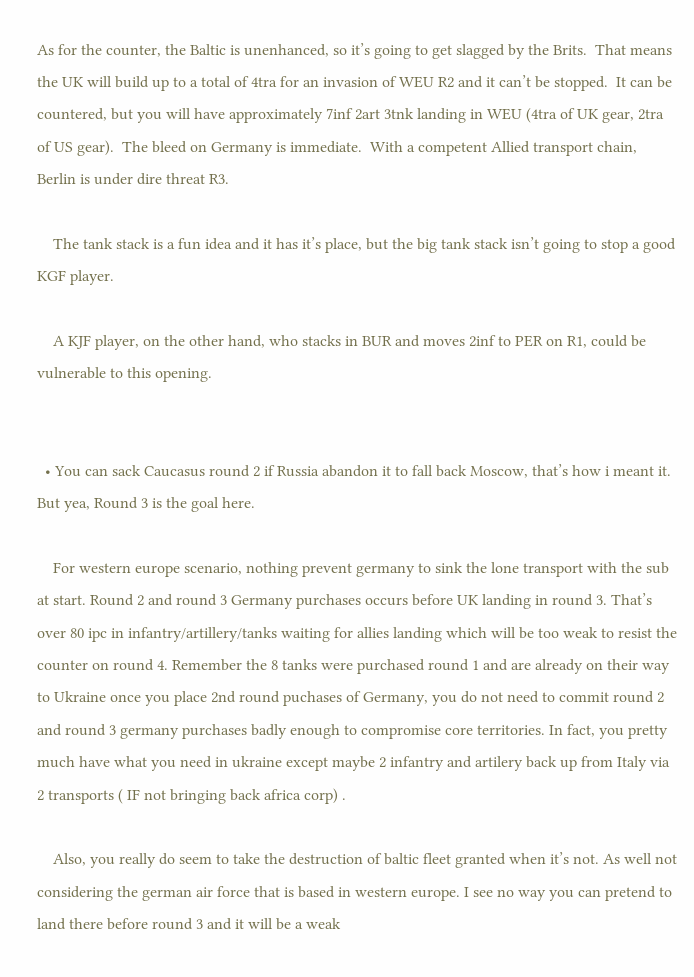As for the counter, the Baltic is unenhanced, so it’s going to get slagged by the Brits.  That means the UK will build up to a total of 4tra for an invasion of WEU R2 and it can’t be stopped.  It can be countered, but you will have approximately 7inf 2art 3tnk landing in WEU (4tra of UK gear, 2tra of US gear).  The bleed on Germany is immediate.  With a competent Allied transport chain, Berlin is under dire threat R3.

    The tank stack is a fun idea and it has it’s place, but the big tank stack isn’t going to stop a good KGF player.

    A KJF player, on the other hand, who stacks in BUR and moves 2inf to PER on R1, could be vulnerable to this opening.


  • You can sack Caucasus round 2 if Russia abandon it to fall back Moscow, that’s how i meant it. But yea, Round 3 is the goal here.

    For western europe scenario, nothing prevent germany to sink the lone transport with the sub at start. Round 2 and round 3 Germany purchases occurs before UK landing in round 3. That’s over 80 ipc in infantry/artillery/tanks waiting for allies landing which will be too weak to resist the counter on round 4. Remember the 8 tanks were purchased round 1 and are already on their way to Ukraine once you place 2nd round puchases of Germany, you do not need to commit round 2 and round 3 germany purchases badly enough to compromise core territories. In fact, you pretty much have what you need in ukraine except maybe 2 infantry and artilery back up from Italy via 2 transports ( IF not bringing back africa corp) .

    Also, you really do seem to take the destruction of baltic fleet granted when it’s not. As well not considering the german air force that is based in western europe. I see no way you can pretend to land there before round 3 and it will be a weak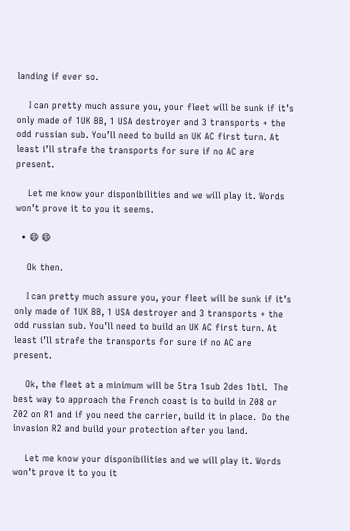landing if ever so.

    I can pretty much assure you, your fleet will be sunk if it’s only made of 1UK BB, 1 USA destroyer and 3 transports + the odd russian sub. You’ll need to build an UK AC first turn. At least i’ll strafe the transports for sure if no AC are present.

    Let me know your disponibilities and we will play it. Words won’t prove it to you it seems.

  • 😄 😄

    Ok then.

    I can pretty much assure you, your fleet will be sunk if it’s only made of 1UK BB, 1 USA destroyer and 3 transports + the odd russian sub. You’ll need to build an UK AC first turn. At least i’ll strafe the transports for sure if no AC are present.

    Ok, the fleet at a minimum will be 5tra 1sub 2des 1btl.  The best way to approach the French coast is to build in Z08 or Z02 on R1 and if you need the carrier, build it in place.  Do the invasion R2 and build your protection after you land.

    Let me know your disponibilities and we will play it. Words won’t prove it to you it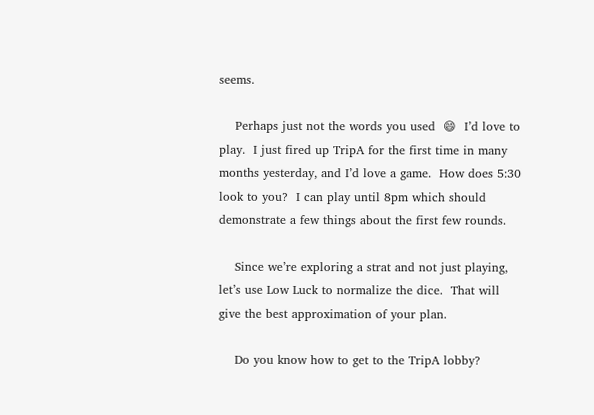seems.

    Perhaps just not the words you used  😄  I’d love to play.  I just fired up TripA for the first time in many months yesterday, and I’d love a game.  How does 5:30 look to you?  I can play until 8pm which should demonstrate a few things about the first few rounds.

    Since we’re exploring a strat and not just playing, let’s use Low Luck to normalize the dice.  That will give the best approximation of your plan.

    Do you know how to get to the TripA lobby?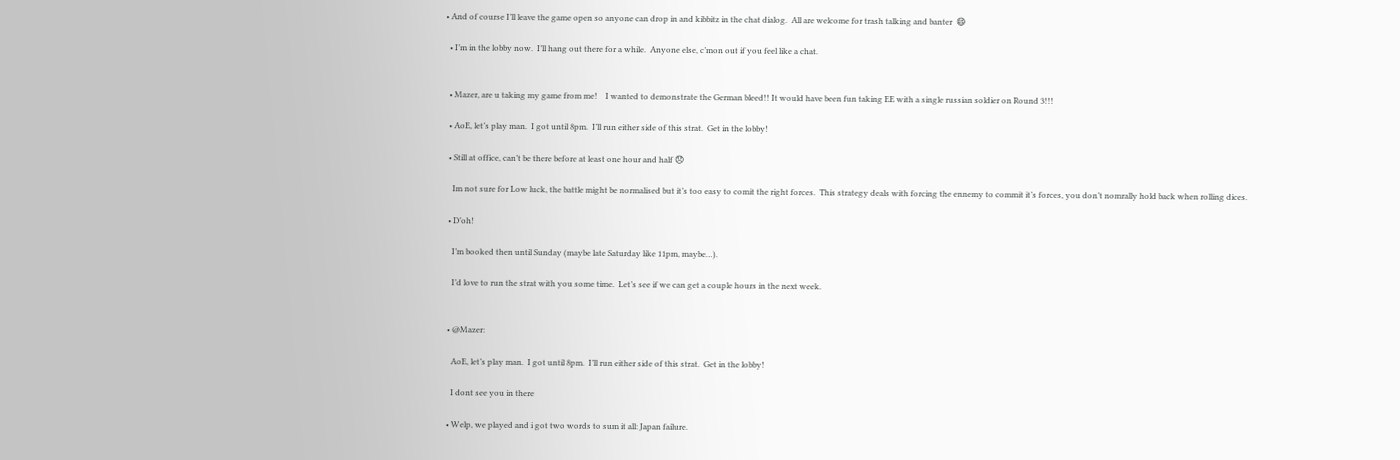• And of course I’ll leave the game open so anyone can drop in and kibbitz in the chat dialog.  All are welcome for trash talking and banter  😄

  • I’m in the lobby now.  I’ll hang out there for a while.  Anyone else, c’mon out if you feel like a chat.


  • Mazer, are u taking my game from me!    I wanted to demonstrate the German bleed!! It would have been fun taking EE with a single russian soldier on Round 3!!!

  • AoE, let’s play man.  I got until 8pm.  I’ll run either side of this strat.  Get in the lobby!

  • Still at office, can’t be there before at least one hour and half 😞

    Im not sure for Low luck, the battle might be normalised but it’s too easy to comit the right forces.  This strategy deals with forcing the ennemy to commit it’s forces, you don’t nomrally hold back when rolling dices.

  • D’oh!

    I’m booked then until Sunday (maybe late Saturday like 11pm, maybe…).

    I’d love to run the strat with you some time.  Let’s see if we can get a couple hours in the next week.


  • @Mazer:

    AoE, let’s play man.  I got until 8pm.  I’ll run either side of this strat.  Get in the lobby!

    I dont see you in there

  • Welp, we played and i got two words to sum it all: Japan failure.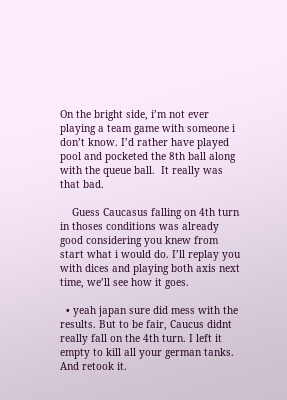On the bright side, i’m not ever playing a team game with someone i don’t know. I’d rather have played pool and pocketed the 8th ball along with the queue ball.  It really was that bad.

    Guess Caucasus falling on 4th turn in thoses conditions was already good considering you knew from start what i would do. I’ll replay you with dices and playing both axis next time, we’ll see how it goes.

  • yeah japan sure did mess with the results. But to be fair, Caucus didnt really fall on the 4th turn. I left it empty to kill all your german tanks.  And retook it.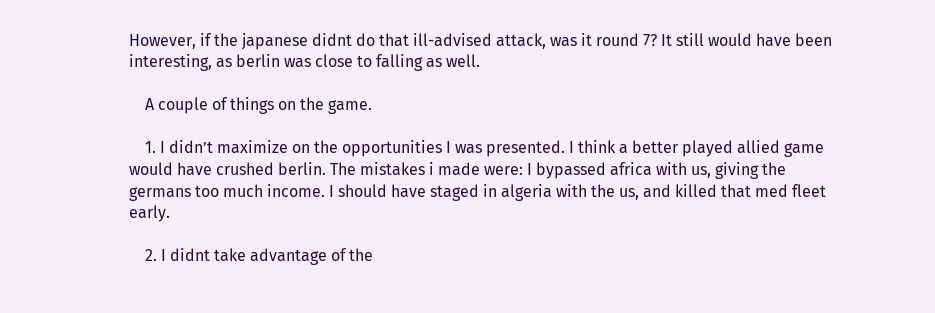However, if the japanese didnt do that ill-advised attack, was it round 7? It still would have been interesting, as berlin was close to falling as well.

    A couple of things on the game.

    1. I didn’t maximize on the opportunities I was presented. I think a better played allied game would have crushed berlin. The mistakes i made were: I bypassed africa with us, giving the germans too much income. I should have staged in algeria with the us, and killed that med fleet early.

    2. I didnt take advantage of the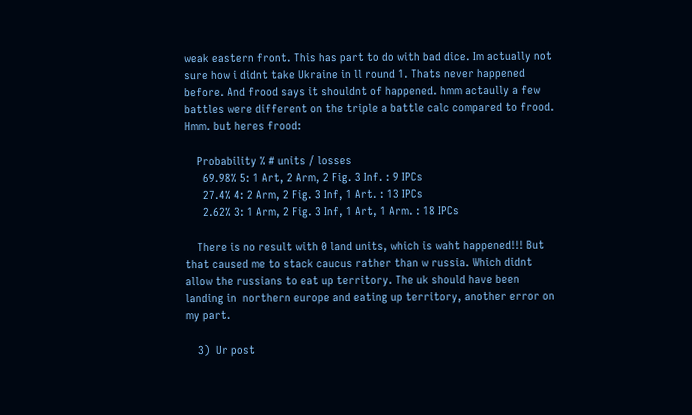weak eastern front. This has part to do with bad dice. Im actually not sure how i didnt take Ukraine in ll round 1. Thats never happened before. And frood says it shouldnt of happened. hmm actaully a few battles were different on the triple a battle calc compared to frood. Hmm. but heres frood:

    Probability % # units / losses
      69.98% 5: 1 Art, 2 Arm, 2 Fig. 3 Inf. : 9 IPCs
      27.4% 4: 2 Arm, 2 Fig. 3 Inf, 1 Art. : 13 IPCs
      2.62% 3: 1 Arm, 2 Fig. 3 Inf, 1 Art, 1 Arm. : 18 IPCs

    There is no result with 0 land units, which is waht happened!!! But that caused me to stack caucus rather than w russia. Which didnt allow the russians to eat up territory. The uk should have been landing in  northern europe and eating up territory, another error on my part.

    3)  Ur post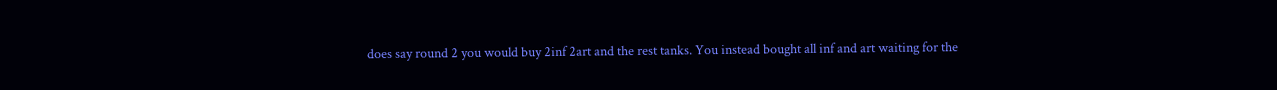does say round 2 you would buy 2inf 2art and the rest tanks. You instead bought all inf and art waiting for the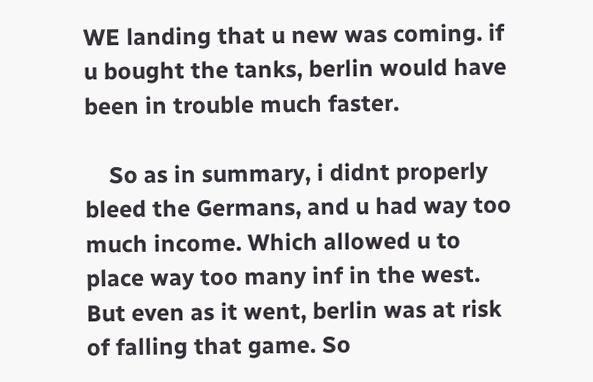WE landing that u new was coming. if u bought the tanks, berlin would have been in trouble much faster.

    So as in summary, i didnt properly bleed the Germans, and u had way too much income. Which allowed u to place way too many inf in the west. But even as it went, berlin was at risk of falling that game. So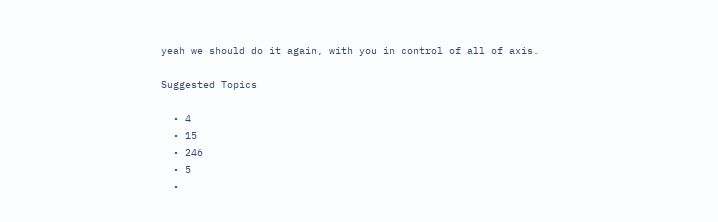yeah we should do it again, with you in control of all of axis.

Suggested Topics

  • 4
  • 15
  • 246
  • 5
  •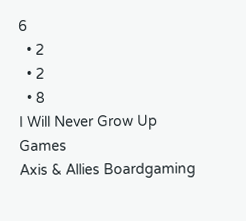6
  • 2
  • 2
  • 8
I Will Never Grow Up Games
Axis & Allies Boardgaming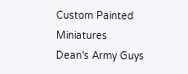Custom Painted Miniatures
Dean's Army Guys